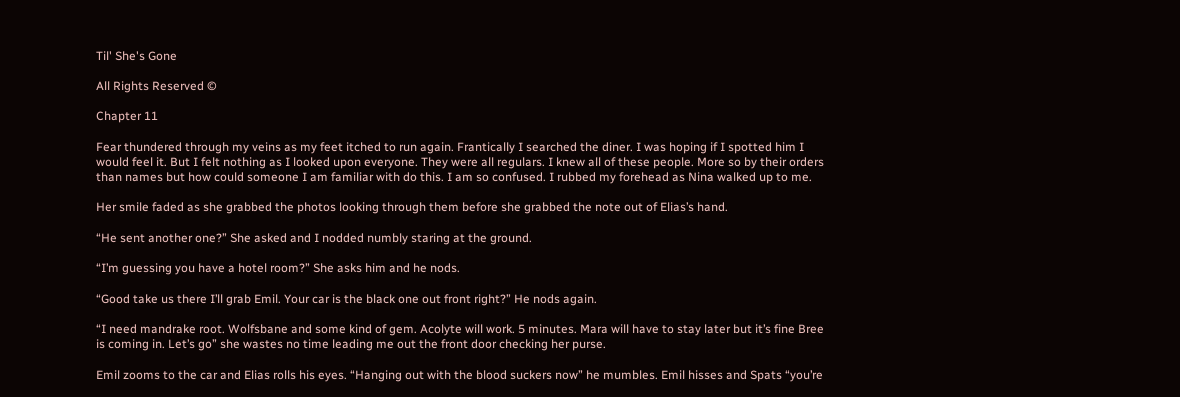Til' She's Gone

All Rights Reserved ©

Chapter 11

Fear thundered through my veins as my feet itched to run again. Frantically I searched the diner. I was hoping if I spotted him I would feel it. But I felt nothing as I looked upon everyone. They were all regulars. I knew all of these people. More so by their orders than names but how could someone I am familiar with do this. I am so confused. I rubbed my forehead as Nina walked up to me.

Her smile faded as she grabbed the photos looking through them before she grabbed the note out of Elias’s hand.

“He sent another one?” She asked and I nodded numbly staring at the ground.

“I’m guessing you have a hotel room?” She asks him and he nods.

“Good take us there I’ll grab Emil. Your car is the black one out front right?” He nods again.

“I need mandrake root. Wolfsbane and some kind of gem. Acolyte will work. 5 minutes. Mara will have to stay later but it’s fine Bree is coming in. Let’s go” she wastes no time leading me out the front door checking her purse.

Emil zooms to the car and Elias rolls his eyes. “Hanging out with the blood suckers now” he mumbles. Emil hisses and Spats “you’re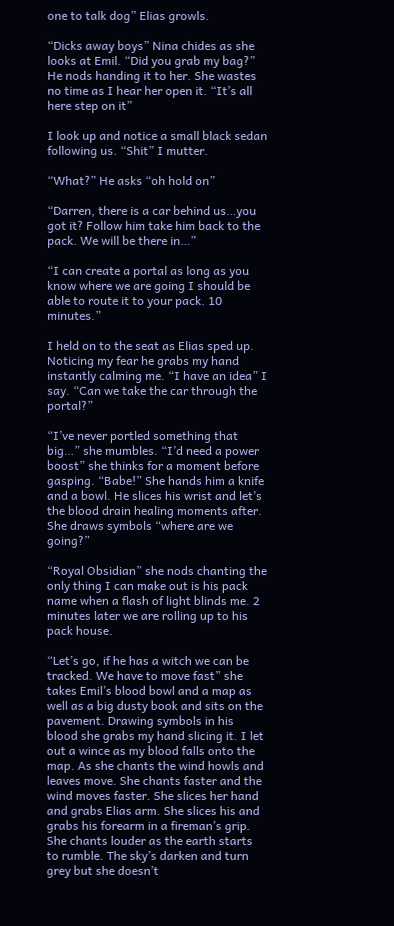one to talk dog” Elias growls.

“Dicks away boys” Nina chides as she looks at Emil. “Did you grab my bag?” He nods handing it to her. She wastes no time as I hear her open it. “It’s all here step on it”

I look up and notice a small black sedan following us. “Shit” I mutter.

“What?” He asks “oh hold on”

“Darren, there is a car behind us…you got it? Follow him take him back to the pack. We will be there in…”

“I can create a portal as long as you know where we are going I should be able to route it to your pack. 10 minutes.”

I held on to the seat as Elias sped up. Noticing my fear he grabs my hand instantly calming me. “I have an idea” I say. “Can we take the car through the portal?”

“I’ve never portled something that big…” she mumbles. “I’d need a power boost” she thinks for a moment before gasping. “Babe!” She hands him a knife and a bowl. He slices his wrist and let’s the blood drain healing moments after. She draws symbols “where are we going?”

“Royal Obsidian” she nods chanting the only thing I can make out is his pack name when a flash of light blinds me. 2 minutes later we are rolling up to his pack house.

“Let’s go, if he has a witch we can be tracked. We have to move fast” she takes Emil’s blood bowl and a map as well as a big dusty book and sits on the pavement. Drawing symbols in his blood she grabs my hand slicing it. I let out a wince as my blood falls onto the map. As she chants the wind howls and leaves move. She chants faster and the wind moves faster. She slices her hand and grabs Elias arm. She slices his and grabs his forearm in a fireman’s grip. She chants louder as the earth starts to rumble. The sky’s darken and turn grey but she doesn’t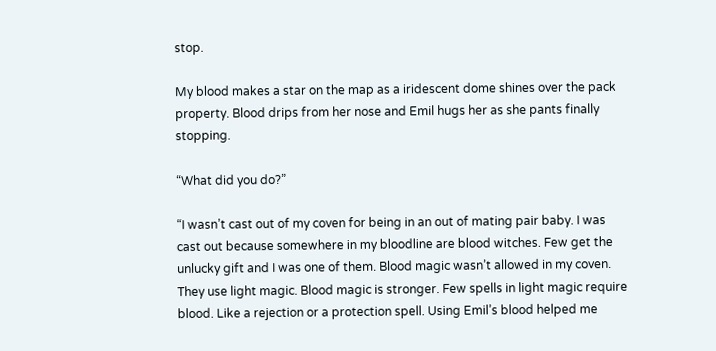stop.

My blood makes a star on the map as a iridescent dome shines over the pack property. Blood drips from her nose and Emil hugs her as she pants finally stopping.

“What did you do?”

“I wasn’t cast out of my coven for being in an out of mating pair baby. I was cast out because somewhere in my bloodline are blood witches. Few get the unlucky gift and I was one of them. Blood magic wasn’t allowed in my coven. They use light magic. Blood magic is stronger. Few spells in light magic require blood. Like a rejection or a protection spell. Using Emil’s blood helped me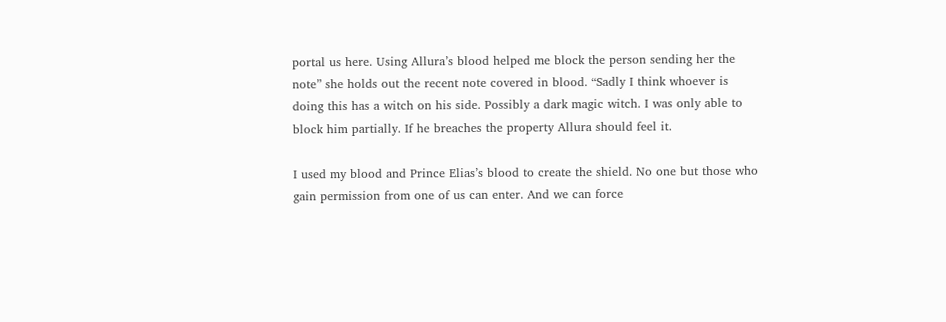portal us here. Using Allura’s blood helped me block the person sending her the note” she holds out the recent note covered in blood. “Sadly I think whoever is doing this has a witch on his side. Possibly a dark magic witch. I was only able to block him partially. If he breaches the property Allura should feel it.

I used my blood and Prince Elias’s blood to create the shield. No one but those who gain permission from one of us can enter. And we can force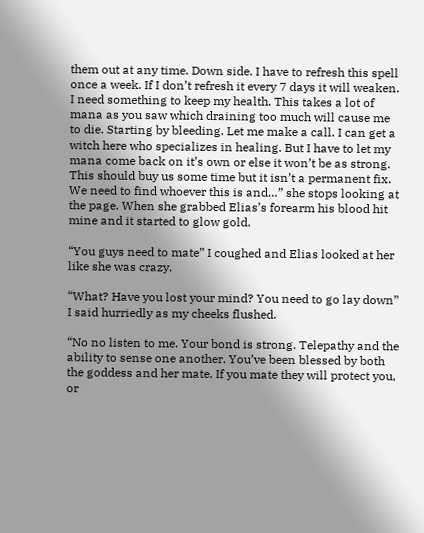them out at any time. Down side. I have to refresh this spell once a week. If I don’t refresh it every 7 days it will weaken. I need something to keep my health. This takes a lot of mana as you saw which draining too much will cause me to die. Starting by bleeding. Let me make a call. I can get a witch here who specializes in healing. But I have to let my mana come back on it’s own or else it won’t be as strong. This should buy us some time but it isn’t a permanent fix. We need to find whoever this is and…” she stops looking at the page. When she grabbed Elias’s forearm his blood hit mine and it started to glow gold.

“You guys need to mate” I coughed and Elias looked at her like she was crazy.

“What? Have you lost your mind? You need to go lay down” I said hurriedly as my cheeks flushed.

“No no listen to me. Your bond is strong. Telepathy and the ability to sense one another. You’ve been blessed by both the goddess and her mate. If you mate they will protect you, or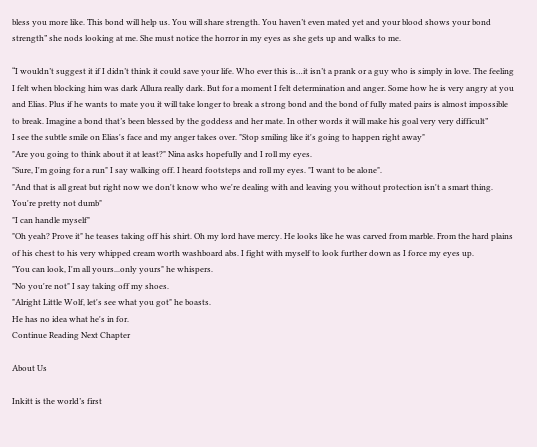bless you more like. This bond will help us. You will share strength. You haven’t even mated yet and your blood shows your bond strength” she nods looking at me. She must notice the horror in my eyes as she gets up and walks to me.

“I wouldn’t suggest it if I didn’t think it could save your life. Who ever this is…it isn’t a prank or a guy who is simply in love. The feeling I felt when blocking him was dark Allura really dark. But for a moment I felt determination and anger. Some how he is very angry at you and Elias. Plus if he wants to mate you it will take longer to break a strong bond and the bond of fully mated pairs is almost impossible to break. Imagine a bond that’s been blessed by the goddess and her mate. In other words it will make his goal very very difficult”
I see the subtle smile on Elias's face and my anger takes over. "Stop smiling like it's going to happen right away"
"Are you going to think about it at least?" Nina asks hopefully and I roll my eyes.
"Sure, I'm going for a run" I say walking off. I heard footsteps and roll my eyes. "I want to be alone".
"And that is all great but right now we don't know who we're dealing with and leaving you without protection isn't a smart thing. You're pretty not dumb"
"I can handle myself"
"Oh yeah? Prove it" he teases taking off his shirt. Oh my lord have mercy. He looks like he was carved from marble. From the hard plains of his chest to his very whipped cream worth washboard abs. I fight with myself to look further down as I force my eyes up.
"You can look, I'm all yours...only yours" he whispers.
"No you're not" I say taking off my shoes.
"Alright Little Wolf, let's see what you got" he boasts.
He has no idea what he's in for.
Continue Reading Next Chapter

About Us

Inkitt is the world’s first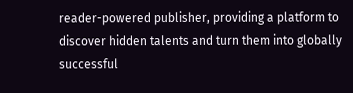reader-powered publisher, providing a platform to discover hidden talents and turn them into globally successful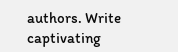authors. Write captivating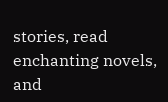stories, read enchanting novels, and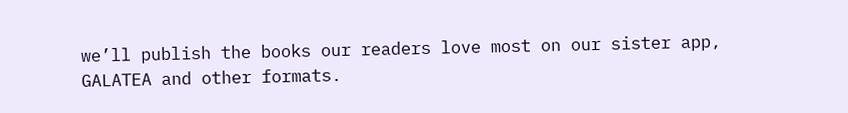we’ll publish the books our readers love most on our sister app, GALATEA and other formats.